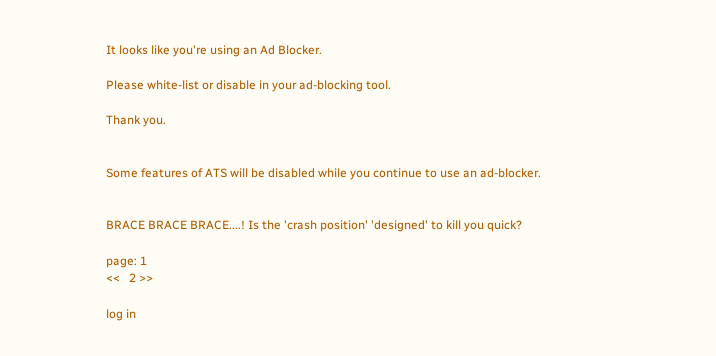It looks like you're using an Ad Blocker.

Please white-list or disable in your ad-blocking tool.

Thank you.


Some features of ATS will be disabled while you continue to use an ad-blocker.


BRACE BRACE BRACE....! Is the 'crash position' 'designed' to kill you quick?

page: 1
<<   2 >>

log in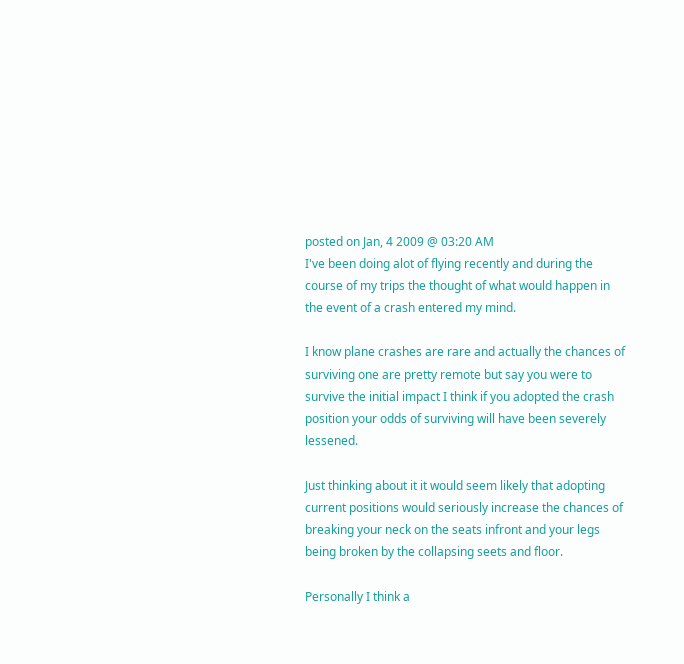posted on Jan, 4 2009 @ 03:20 AM
I've been doing alot of flying recently and during the course of my trips the thought of what would happen in the event of a crash entered my mind.

I know plane crashes are rare and actually the chances of surviving one are pretty remote but say you were to survive the initial impact I think if you adopted the crash position your odds of surviving will have been severely lessened.

Just thinking about it it would seem likely that adopting current positions would seriously increase the chances of breaking your neck on the seats infront and your legs being broken by the collapsing seets and floor.

Personally I think a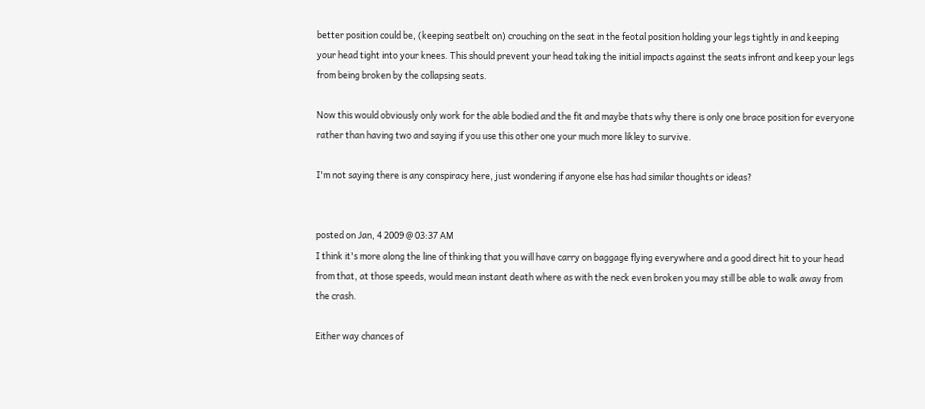better position could be, (keeping seatbelt on) crouching on the seat in the feotal position holding your legs tightly in and keeping your head tight into your knees. This should prevent your head taking the initial impacts against the seats infront and keep your legs from being broken by the collapsing seats.

Now this would obviously only work for the able bodied and the fit and maybe thats why there is only one brace position for everyone rather than having two and saying if you use this other one your much more likley to survive.

I'm not saying there is any conspiracy here, just wondering if anyone else has had similar thoughts or ideas?


posted on Jan, 4 2009 @ 03:37 AM
I think it's more along the line of thinking that you will have carry on baggage flying everywhere and a good direct hit to your head from that, at those speeds, would mean instant death where as with the neck even broken you may still be able to walk away from the crash.

Either way chances of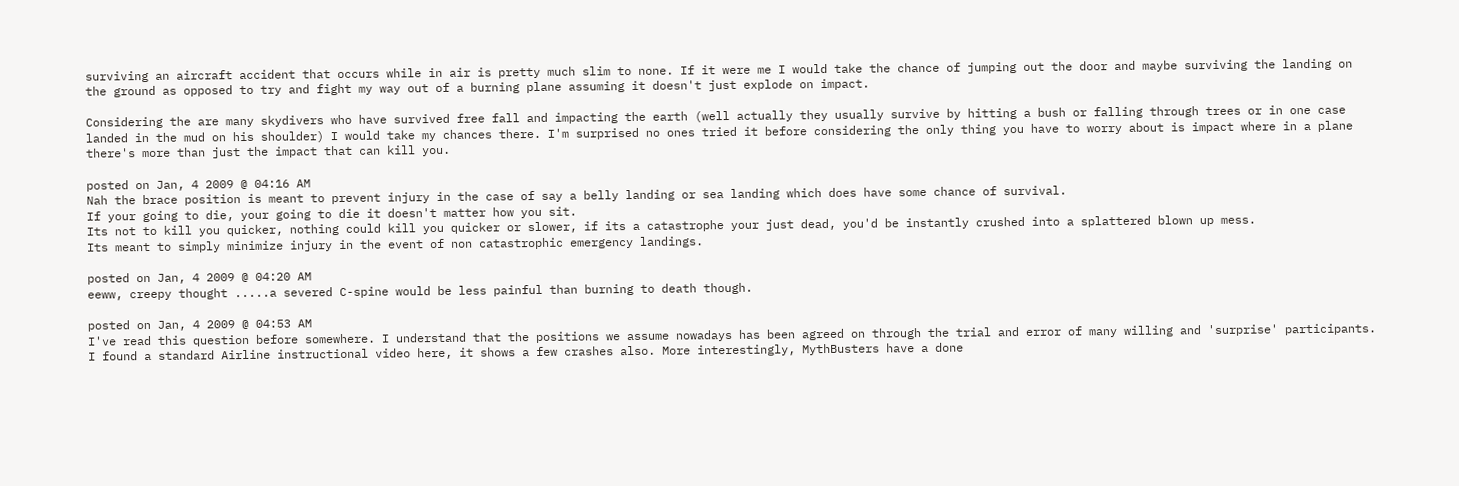surviving an aircraft accident that occurs while in air is pretty much slim to none. If it were me I would take the chance of jumping out the door and maybe surviving the landing on the ground as opposed to try and fight my way out of a burning plane assuming it doesn't just explode on impact.

Considering the are many skydivers who have survived free fall and impacting the earth (well actually they usually survive by hitting a bush or falling through trees or in one case landed in the mud on his shoulder) I would take my chances there. I'm surprised no ones tried it before considering the only thing you have to worry about is impact where in a plane there's more than just the impact that can kill you.

posted on Jan, 4 2009 @ 04:16 AM
Nah the brace position is meant to prevent injury in the case of say a belly landing or sea landing which does have some chance of survival.
If your going to die, your going to die it doesn't matter how you sit.
Its not to kill you quicker, nothing could kill you quicker or slower, if its a catastrophe your just dead, you'd be instantly crushed into a splattered blown up mess.
Its meant to simply minimize injury in the event of non catastrophic emergency landings.

posted on Jan, 4 2009 @ 04:20 AM
eeww, creepy thought .....a severed C-spine would be less painful than burning to death though.

posted on Jan, 4 2009 @ 04:53 AM
I've read this question before somewhere. I understand that the positions we assume nowadays has been agreed on through the trial and error of many willing and 'surprise' participants. I found a standard Airline instructional video here, it shows a few crashes also. More interestingly, MythBusters have a done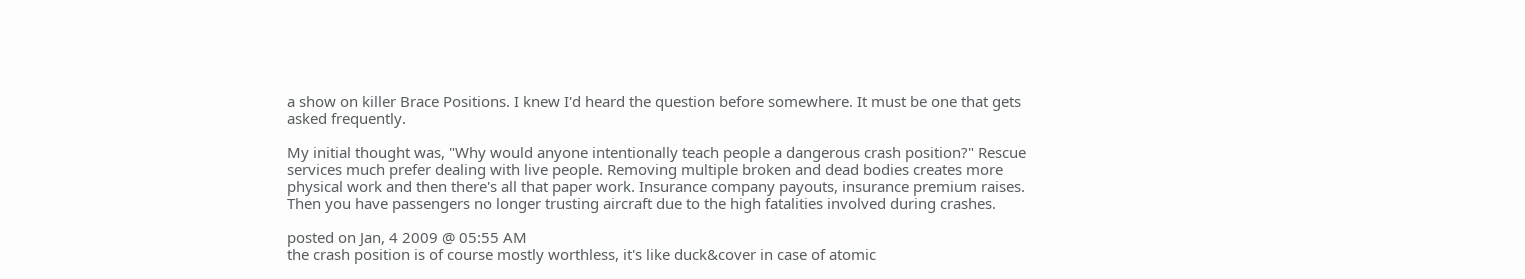a show on killer Brace Positions. I knew I'd heard the question before somewhere. It must be one that gets asked frequently.

My initial thought was, "Why would anyone intentionally teach people a dangerous crash position?" Rescue services much prefer dealing with live people. Removing multiple broken and dead bodies creates more physical work and then there's all that paper work. Insurance company payouts, insurance premium raises. Then you have passengers no longer trusting aircraft due to the high fatalities involved during crashes.

posted on Jan, 4 2009 @ 05:55 AM
the crash position is of course mostly worthless, it's like duck&cover in case of atomic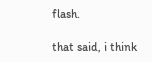flash.

that said, i think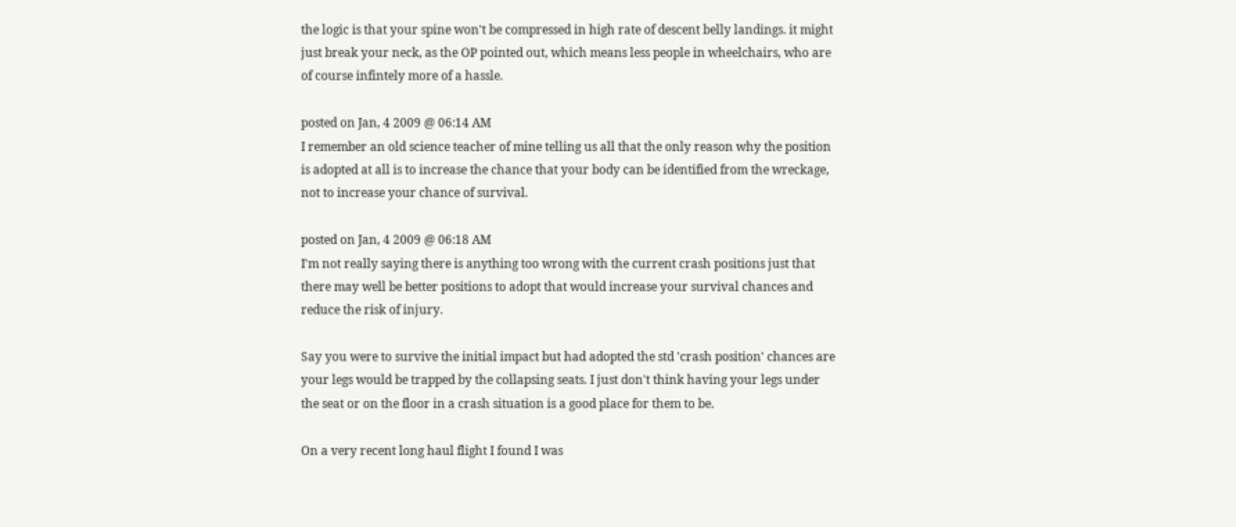the logic is that your spine won't be compressed in high rate of descent belly landings. it might just break your neck, as the OP pointed out, which means less people in wheelchairs, who are of course infintely more of a hassle.

posted on Jan, 4 2009 @ 06:14 AM
I remember an old science teacher of mine telling us all that the only reason why the position is adopted at all is to increase the chance that your body can be identified from the wreckage, not to increase your chance of survival.

posted on Jan, 4 2009 @ 06:18 AM
I'm not really saying there is anything too wrong with the current crash positions just that there may well be better positions to adopt that would increase your survival chances and reduce the risk of injury.

Say you were to survive the initial impact but had adopted the std 'crash position' chances are your legs would be trapped by the collapsing seats. I just don't think having your legs under the seat or on the floor in a crash situation is a good place for them to be.

On a very recent long haul flight I found I was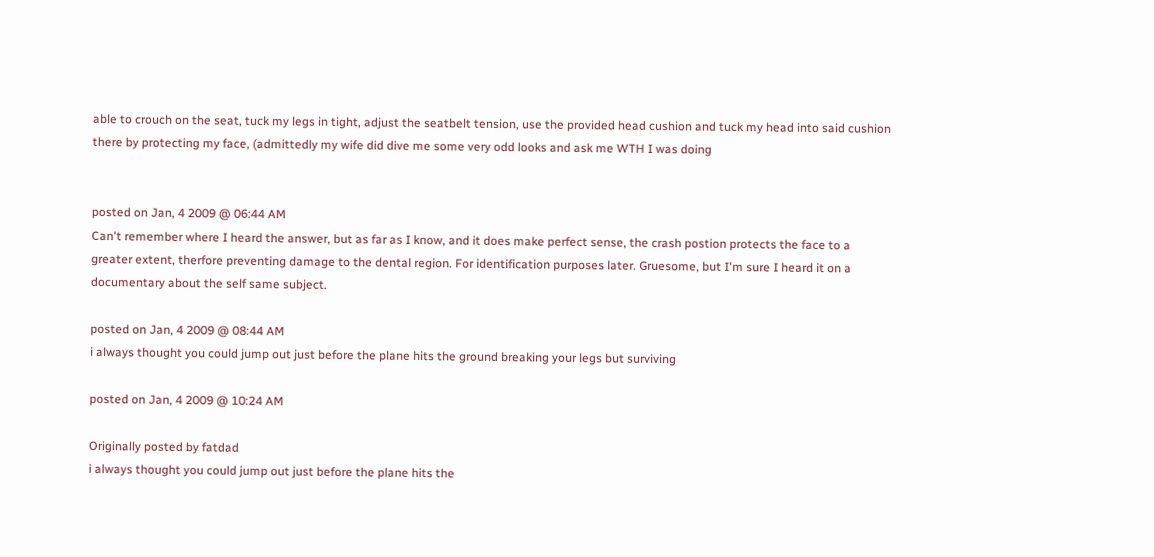able to crouch on the seat, tuck my legs in tight, adjust the seatbelt tension, use the provided head cushion and tuck my head into said cushion there by protecting my face, (admittedly my wife did dive me some very odd looks and ask me WTH I was doing


posted on Jan, 4 2009 @ 06:44 AM
Can't remember where I heard the answer, but as far as I know, and it does make perfect sense, the crash postion protects the face to a greater extent, therfore preventing damage to the dental region. For identification purposes later. Gruesome, but I'm sure I heard it on a documentary about the self same subject.

posted on Jan, 4 2009 @ 08:44 AM
i always thought you could jump out just before the plane hits the ground breaking your legs but surviving

posted on Jan, 4 2009 @ 10:24 AM

Originally posted by fatdad
i always thought you could jump out just before the plane hits the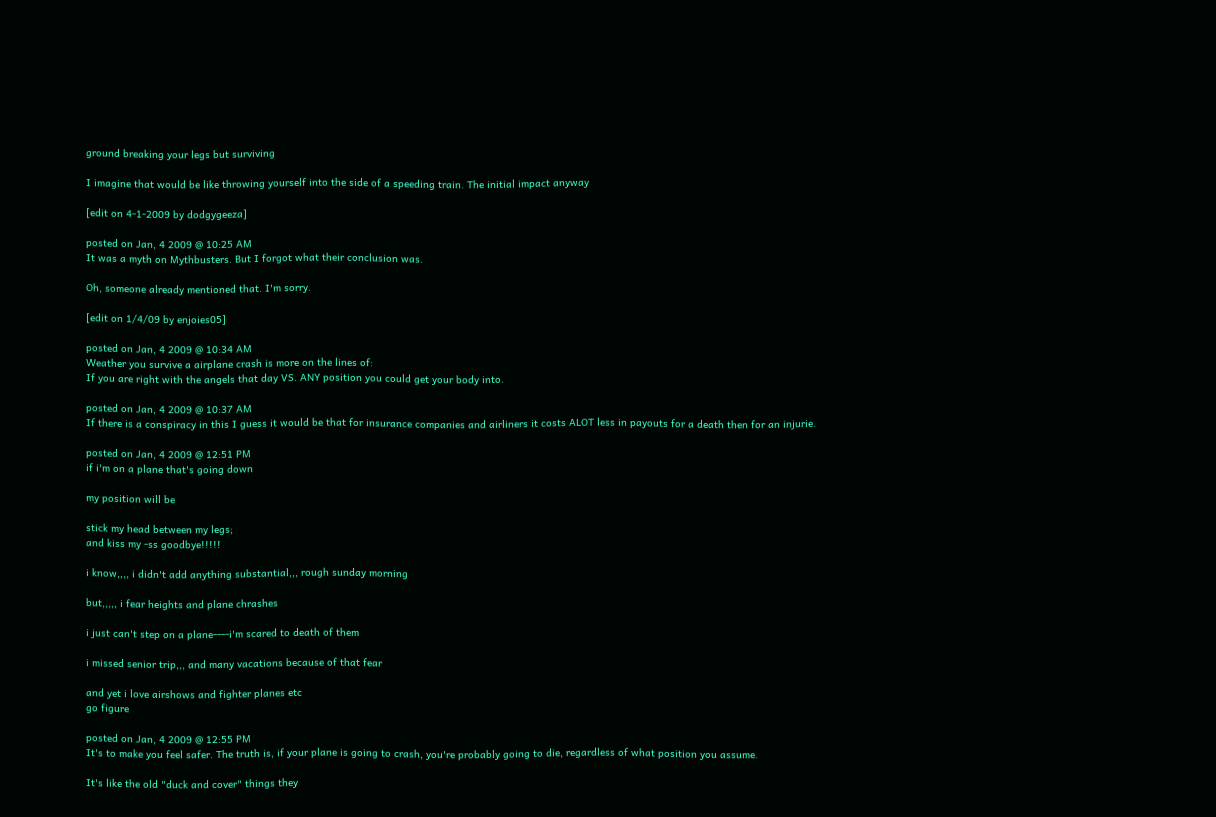ground breaking your legs but surviving

I imagine that would be like throwing yourself into the side of a speeding train. The initial impact anyway

[edit on 4-1-2009 by dodgygeeza]

posted on Jan, 4 2009 @ 10:25 AM
It was a myth on Mythbusters. But I forgot what their conclusion was.

Oh, someone already mentioned that. I'm sorry.

[edit on 1/4/09 by enjoies05]

posted on Jan, 4 2009 @ 10:34 AM
Weather you survive a airplane crash is more on the lines of:
If you are right with the angels that day VS. ANY position you could get your body into.

posted on Jan, 4 2009 @ 10:37 AM
If there is a conspiracy in this I guess it would be that for insurance companies and airliners it costs ALOT less in payouts for a death then for an injurie.

posted on Jan, 4 2009 @ 12:51 PM
if i'm on a plane that's going down

my position will be

stick my head between my legs;
and kiss my -ss goodbye!!!!!

i know,,,, i didn't add anything substantial,,, rough sunday morning

but,,,,, i fear heights and plane chrashes

i just can't step on a plane----i'm scared to death of them

i missed senior trip,,, and many vacations because of that fear

and yet i love airshows and fighter planes etc
go figure

posted on Jan, 4 2009 @ 12:55 PM
It's to make you feel safer. The truth is, if your plane is going to crash, you're probably going to die, regardless of what position you assume.

It's like the old "duck and cover" things they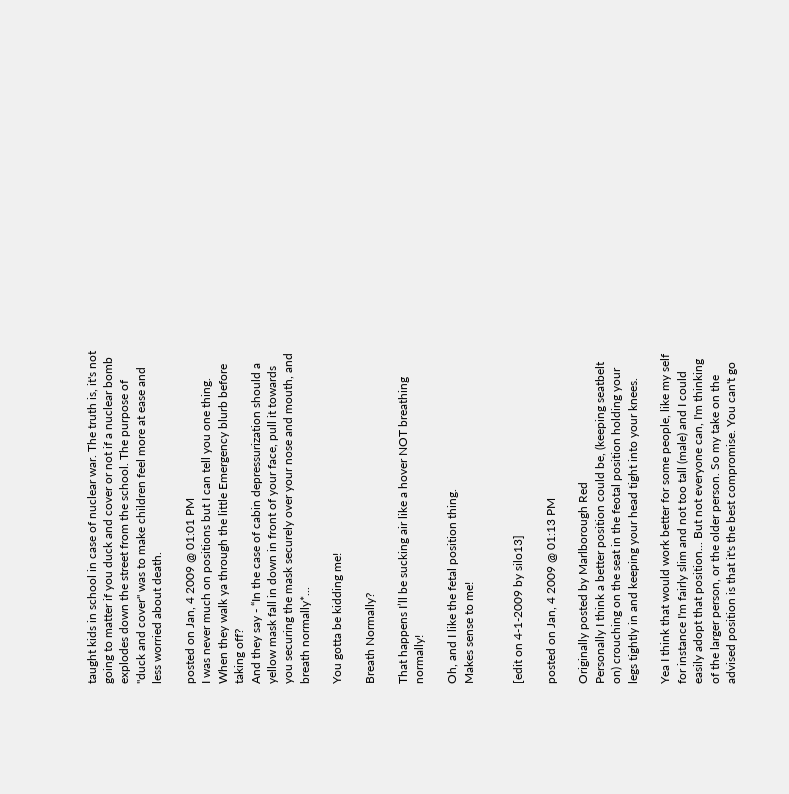taught kids in school in case of nuclear war. The truth is, it's not going to matter if you duck and cover or not if a nuclear bomb explodes down the street from the school. The purpose of "duck and cover" was to make children feel more at ease and less worried about death.

posted on Jan, 4 2009 @ 01:01 PM
I was never much on positions but I can tell you one thing.
When they walk ya through the little Emergency blurb before taking off?
And they say - “In the case of cabin depressurization should a yellow mask fall in down in front of your face, pull it towards you securing the mask securely over your nose and mouth, and breath normally*...

You gotta be kidding me!

Breath Normally?

That happens I’ll be sucking air like a hover NOT breathing normally!

Oh, and I like the fetal position thing.
Makes sense to me!


[edit on 4-1-2009 by silo13]

posted on Jan, 4 2009 @ 01:13 PM

Originally posted by Marlborough Red
Personally I think a better position could be, (keeping seatbelt on) crouching on the seat in the feotal position holding your legs tightly in and keeping your head tight into your knees.

Yea I think that would work better for some people, like my self for instance I'm fairly slim and not too tall (male) and I could easily adopt that position... But not everyone can, I'm thinking of the larger person, or the older person. So my take on the advised position is that it's the best compromise. You can't go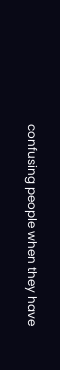confusing people when they have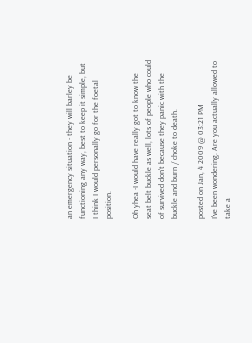an emergency situation - they will barley be functioning any way, best to keep it simple, but I think I would personally go for the foetal position.

Oh yhea -I would have really got to know the seat belt buckle as well, lots of people who could of survived don't because they panic with the buckle and burn / choke to death.

posted on Jan, 4 2009 @ 03:21 PM
I've been wondering. Are you actually allowed to take a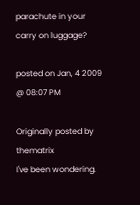parachute in your carry on luggage?

posted on Jan, 4 2009 @ 08:07 PM

Originally posted by thematrix
I've been wondering.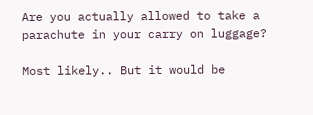Are you actually allowed to take a parachute in your carry on luggage?

Most likely.. But it would be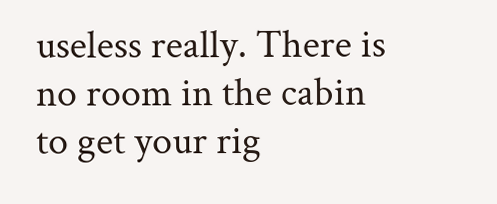useless really. There is no room in the cabin to get your rig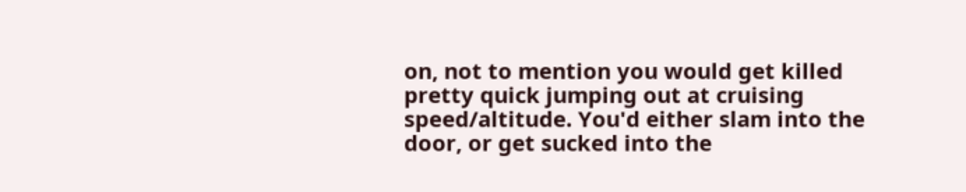on, not to mention you would get killed pretty quick jumping out at cruising speed/altitude. You'd either slam into the door, or get sucked into the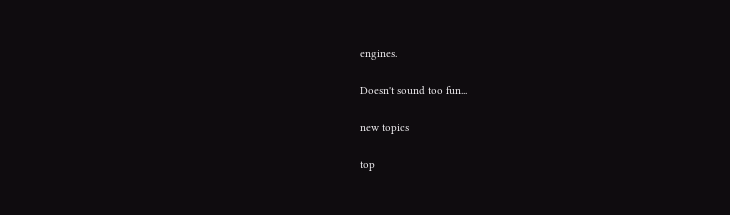engines.

Doesn't sound too fun...

new topics

top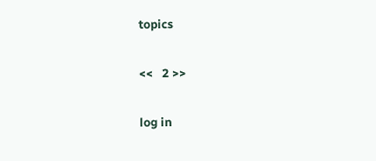topics

<<   2 >>

log in